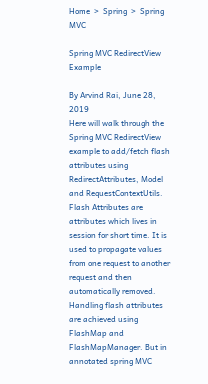Home  >  Spring  >  Spring MVC

Spring MVC RedirectView Example

By Arvind Rai, June 28, 2019
Here will walk through the Spring MVC RedirectView example to add/fetch flash attributes using RedirectAttributes, Model and RequestContextUtils. Flash Attributes are attributes which lives in session for short time. It is used to propagate values from one request to another request and then automatically removed. Handling flash attributes are achieved using FlashMap and FlashMapManager. But in annotated spring MVC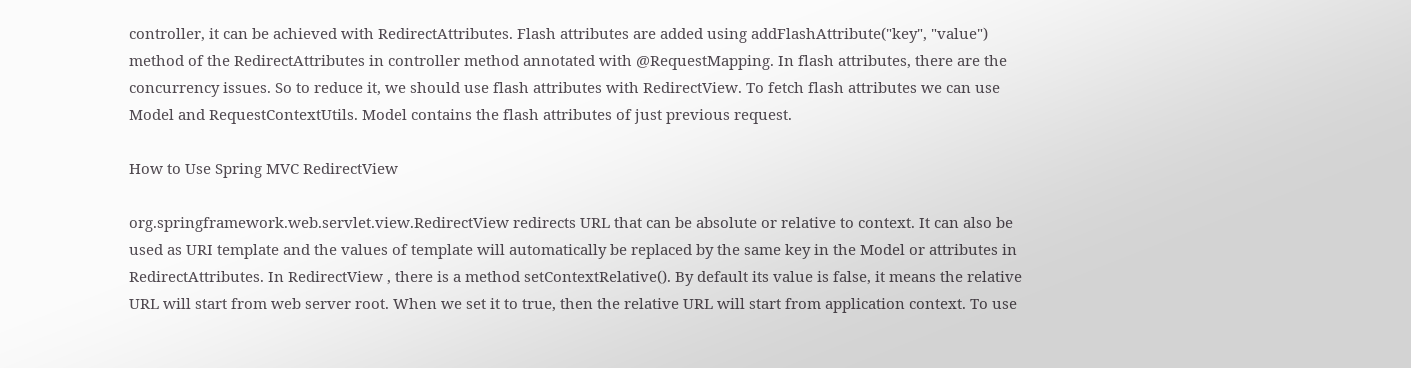controller, it can be achieved with RedirectAttributes. Flash attributes are added using addFlashAttribute("key", "value") method of the RedirectAttributes in controller method annotated with @RequestMapping. In flash attributes, there are the concurrency issues. So to reduce it, we should use flash attributes with RedirectView. To fetch flash attributes we can use Model and RequestContextUtils. Model contains the flash attributes of just previous request.

How to Use Spring MVC RedirectView

org.springframework.web.servlet.view.RedirectView redirects URL that can be absolute or relative to context. It can also be used as URI template and the values of template will automatically be replaced by the same key in the Model or attributes in RedirectAttributes. In RedirectView , there is a method setContextRelative(). By default its value is false, it means the relative URL will start from web server root. When we set it to true, then the relative URL will start from application context. To use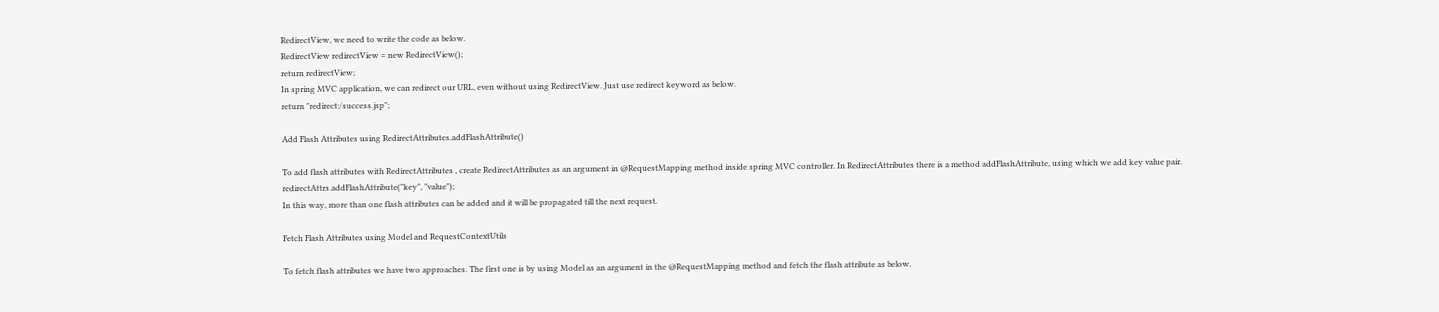RedirectView, we need to write the code as below.
RedirectView redirectView = new RedirectView();
return redirectView;
In spring MVC application, we can redirect our URL, even without using RedirectView. Just use redirect keyword as below.
return "redirect:/success.jsp";

Add Flash Attributes using RedirectAttributes.addFlashAttribute()

To add flash attributes with RedirectAttributes , create RedirectAttributes as an argument in @RequestMapping method inside spring MVC controller. In RedirectAttributes there is a method addFlashAttribute, using which we add key value pair.
redirectAttrs.addFlashAttribute("key", "value");
In this way, more than one flash attributes can be added and it will be propagated till the next request.

Fetch Flash Attributes using Model and RequestContextUtils

To fetch flash attributes we have two approaches. The first one is by using Model as an argument in the @RequestMapping method and fetch the flash attribute as below.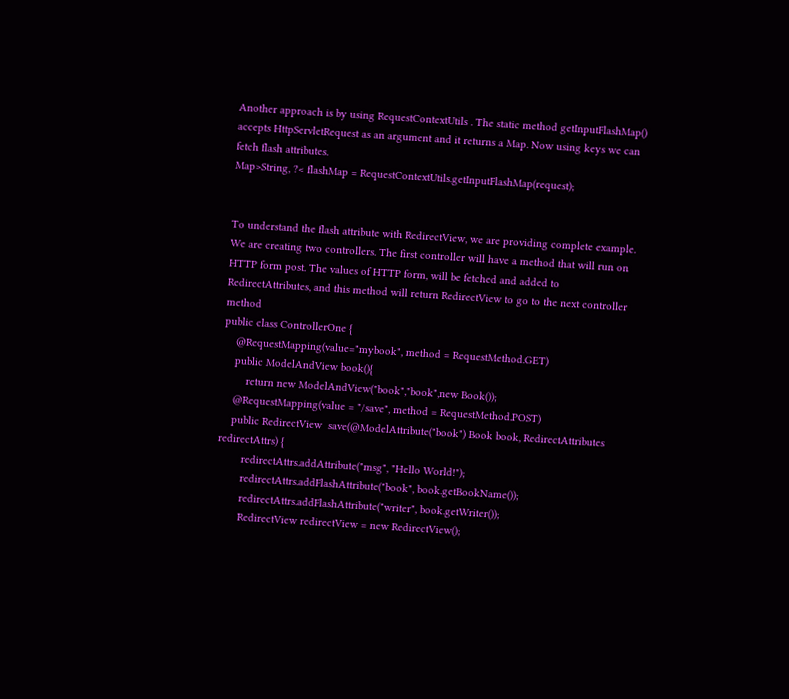Another approach is by using RequestContextUtils . The static method getInputFlashMap() accepts HttpServletRequest as an argument and it returns a Map. Now using keys we can fetch flash attributes.
Map>String, ?< flashMap = RequestContextUtils.getInputFlashMap(request);


To understand the flash attribute with RedirectView, we are providing complete example. We are creating two controllers. The first controller will have a method that will run on HTTP form post. The values of HTTP form, will be fetched and added to RedirectAttributes, and this method will return RedirectView to go to the next controller method
public class ControllerOne {
    @RequestMapping(value="mybook", method = RequestMethod.GET)
    public ModelAndView book(){
        return new ModelAndView("book","book",new Book());
    @RequestMapping(value = "/save", method = RequestMethod.POST)
    public RedirectView  save(@ModelAttribute("book") Book book, RedirectAttributes redirectAttrs) {
        redirectAttrs.addAttribute("msg", "Hello World!");
        redirectAttrs.addFlashAttribute("book", book.getBookName());
        redirectAttrs.addFlashAttribute("writer", book.getWriter());
        RedirectView redirectView = new RedirectView();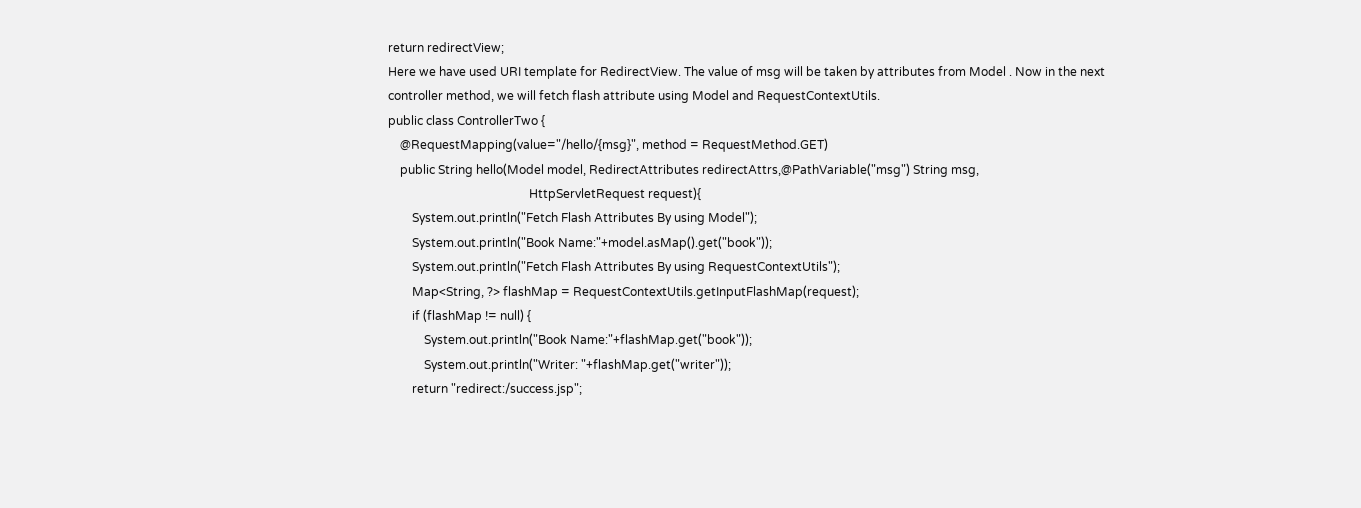return redirectView;
Here we have used URI template for RedirectView. The value of msg will be taken by attributes from Model . Now in the next controller method, we will fetch flash attribute using Model and RequestContextUtils.
public class ControllerTwo {
    @RequestMapping(value="/hello/{msg}", method = RequestMethod.GET)
    public String hello(Model model, RedirectAttributes redirectAttrs,@PathVariable("msg") String msg,
                                               HttpServletRequest request){
        System.out.println("Fetch Flash Attributes By using Model");
        System.out.println("Book Name:"+model.asMap().get("book"));
        System.out.println("Fetch Flash Attributes By using RequestContextUtils");
        Map<String, ?> flashMap = RequestContextUtils.getInputFlashMap(request);
        if (flashMap != null) {
            System.out.println("Book Name:"+flashMap.get("book"));
            System.out.println("Writer: "+flashMap.get("writer"));
        return "redirect:/success.jsp";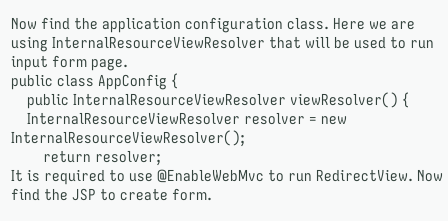Now find the application configuration class. Here we are using InternalResourceViewResolver that will be used to run input form page.
public class AppConfig {
    public InternalResourceViewResolver viewResolver() {
    InternalResourceViewResolver resolver = new InternalResourceViewResolver();
        return resolver;
It is required to use @EnableWebMvc to run RedirectView. Now find the JSP to create form.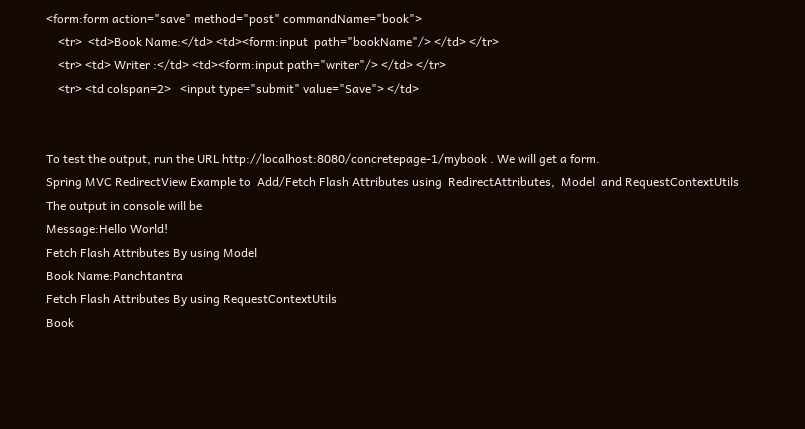<form:form action="save" method="post" commandName="book">
    <tr>  <td>Book Name:</td> <td><form:input  path="bookName"/> </td> </tr>
    <tr> <td> Writer :</td> <td><form:input path="writer"/> </td> </tr>
    <tr> <td colspan=2>   <input type="submit" value="Save"> </td>


To test the output, run the URL http://localhost:8080/concretepage-1/mybook . We will get a form.
Spring MVC RedirectView Example to  Add/Fetch Flash Attributes using  RedirectAttributes,  Model  and RequestContextUtils
The output in console will be
Message:Hello World!
Fetch Flash Attributes By using Model
Book Name:Panchtantra
Fetch Flash Attributes By using RequestContextUtils
Book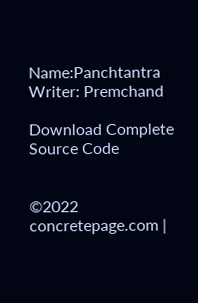Name:Panchtantra
Writer: Premchand

Download Complete Source Code


©2022 concretepage.com |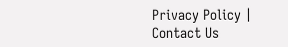Privacy Policy | Contact Us